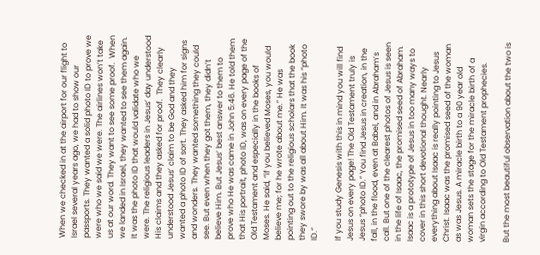When we checked in at the airport for our flight to Israel several years ago, we had to show our passports. They wanted a solid photo ID to prove we were who we said we were. The airlines won’t take us at our word. They want to see some proof.  When we landed in Israel, they wanted to see them again. It was the photo ID that would validate who we were. The religious leaders in Jesus’ day understood His claims and they asked for proof.  They clearly understood Jesus’ claim to be God and they wanted a photo ID of sort. They asked him for signs and wonders. They wanted something they could see. But even when they got them, they didn’t believe Him. But Jesus’ best answer to them to prove who He was came in John 5:46. He told them that His portrait, photo ID, was on every page of the Old Testament and especially in the books of Moses. He said, “if you believed Moses, you would believe me; for he wrote about me.” He was pointing out to the religious scholars that the book they swore by was all about Him. It was his “photo ID.”

If you study Genesis with this in mind you will find Jesus on every page! The Old Testament truly is Jesus “photo ID.” You find Jesus in creation, in the fall, in the flood, even at Babel, and in Abraham’s call. But one of the clearest photos of Jesus is seen in the life of Isaac, the promised seed of Abraham. Isaac is a prototype of Jesus in too many ways to cover in this short devotional thought. Nearly everything about Isaac is really pointing to Jesus Christ. Isaac was the promised seed of the woman as was Jesus. A miracle birth to a 90 year old woman sets the stage for the miracle birth of a virgin according to Old Testament prophecies.

But the most beautiful observation about the two is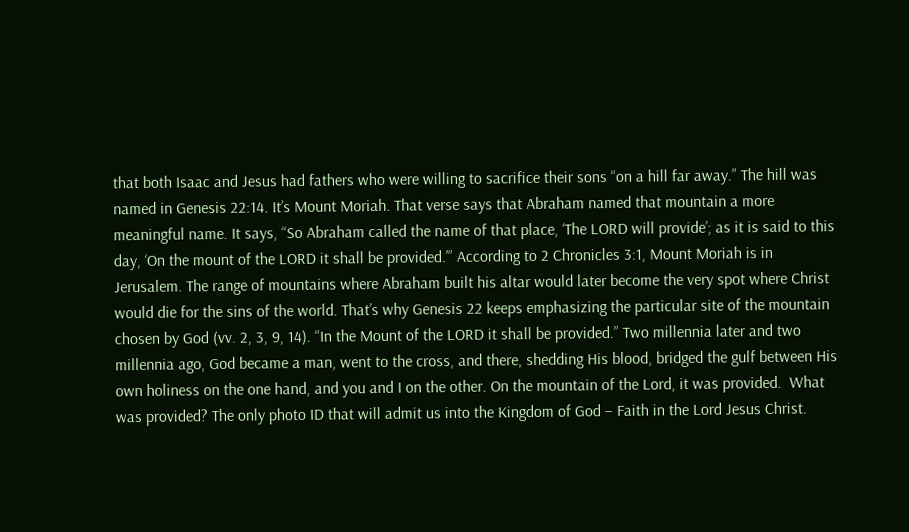that both Isaac and Jesus had fathers who were willing to sacrifice their sons “on a hill far away.” The hill was named in Genesis 22:14. It’s Mount Moriah. That verse says that Abraham named that mountain a more meaningful name. It says, “So Abraham called the name of that place, ‘The LORD will provide’; as it is said to this day, ‘On the mount of the LORD it shall be provided.’” According to 2 Chronicles 3:1, Mount Moriah is in Jerusalem. The range of mountains where Abraham built his altar would later become the very spot where Christ would die for the sins of the world. That’s why Genesis 22 keeps emphasizing the particular site of the mountain chosen by God (vv. 2, 3, 9, 14). “In the Mount of the LORD it shall be provided.” Two millennia later and two millennia ago, God became a man, went to the cross, and there, shedding His blood, bridged the gulf between His own holiness on the one hand, and you and I on the other. On the mountain of the Lord, it was provided.  What was provided? The only photo ID that will admit us into the Kingdom of God – Faith in the Lord Jesus Christ.